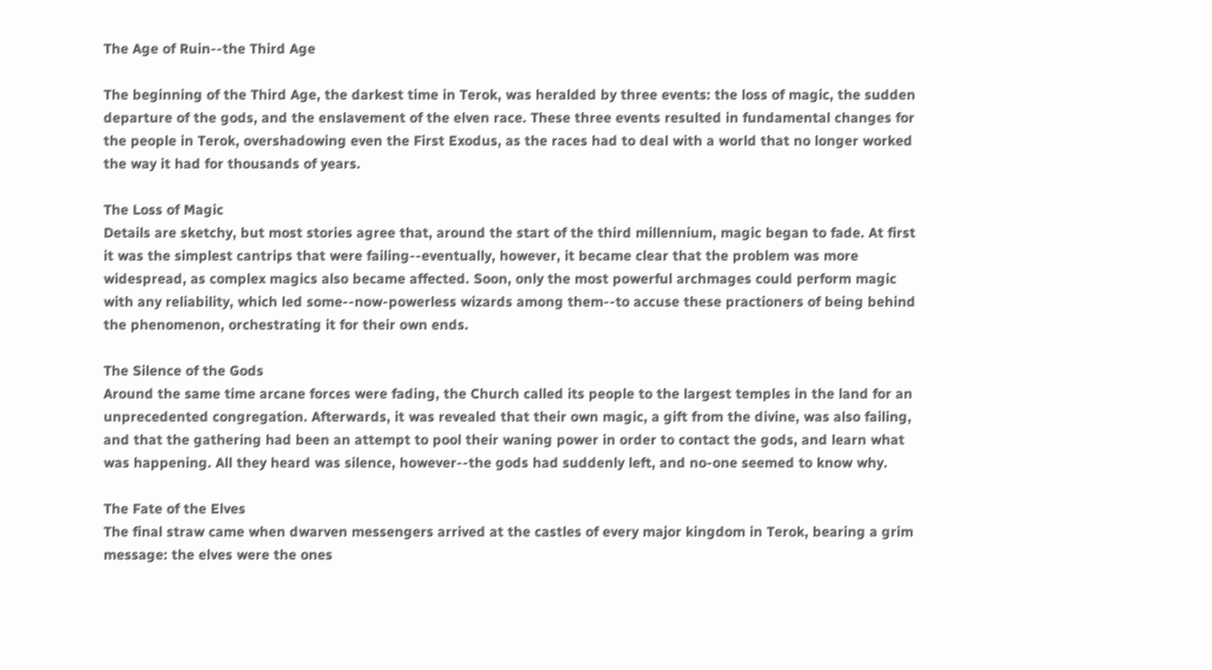The Age of Ruin--the Third Age

The beginning of the Third Age, the darkest time in Terok, was heralded by three events: the loss of magic, the sudden departure of the gods, and the enslavement of the elven race. These three events resulted in fundamental changes for the people in Terok, overshadowing even the First Exodus, as the races had to deal with a world that no longer worked the way it had for thousands of years.

The Loss of Magic
Details are sketchy, but most stories agree that, around the start of the third millennium, magic began to fade. At first it was the simplest cantrips that were failing--eventually, however, it became clear that the problem was more widespread, as complex magics also became affected. Soon, only the most powerful archmages could perform magic with any reliability, which led some--now-powerless wizards among them--to accuse these practioners of being behind the phenomenon, orchestrating it for their own ends.

The Silence of the Gods
Around the same time arcane forces were fading, the Church called its people to the largest temples in the land for an unprecedented congregation. Afterwards, it was revealed that their own magic, a gift from the divine, was also failing, and that the gathering had been an attempt to pool their waning power in order to contact the gods, and learn what was happening. All they heard was silence, however--the gods had suddenly left, and no-one seemed to know why.

The Fate of the Elves
The final straw came when dwarven messengers arrived at the castles of every major kingdom in Terok, bearing a grim message: the elves were the ones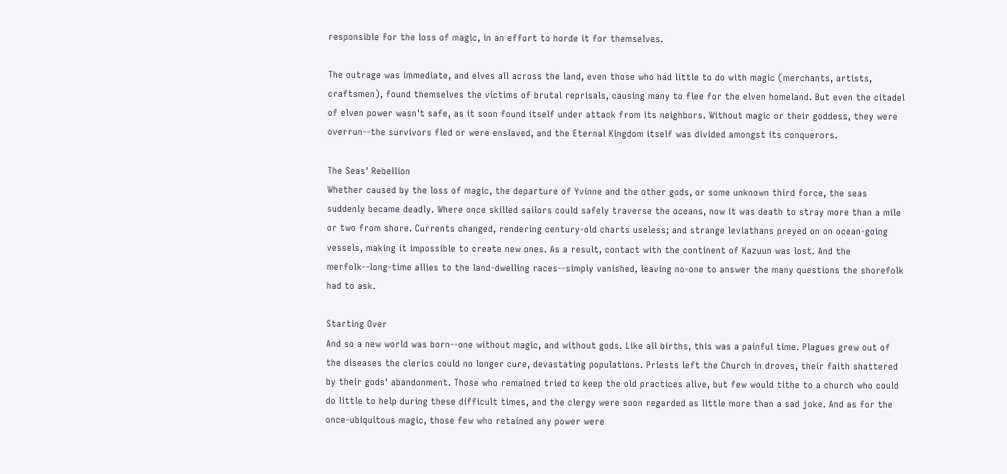responsible for the loss of magic, in an effort to horde it for themselves.

The outrage was immediate, and elves all across the land, even those who had little to do with magic (merchants, artists, craftsmen), found themselves the victims of brutal reprisals, causing many to flee for the elven homeland. But even the citadel of elven power wasn't safe, as it soon found itself under attack from its neighbors. Without magic or their goddess, they were overrun--the survivors fled or were enslaved, and the Eternal Kingdom itself was divided amongst its conquerors.

The Seas' Rebellion
Whether caused by the loss of magic, the departure of Yvinne and the other gods, or some unknown third force, the seas suddenly became deadly. Where once skilled sailors could safely traverse the oceans, now it was death to stray more than a mile or two from shore. Currents changed, rendering century-old charts useless; and strange leviathans preyed on on ocean-going vessels, making it impossible to create new ones. As a result, contact with the continent of Kazuun was lost. And the merfolk--long-time allies to the land-dwelling races--simply vanished, leaving no-one to answer the many questions the shorefolk had to ask.

Starting Over
And so a new world was born--one without magic, and without gods. Like all births, this was a painful time. Plagues grew out of the diseases the clerics could no longer cure, devastating populations. Priests left the Church in droves, their faith shattered by their gods' abandonment. Those who remained tried to keep the old practices alive, but few would tithe to a church who could do little to help during these difficult times, and the clergy were soon regarded as little more than a sad joke. And as for the once-ubiquitous magic, those few who retained any power were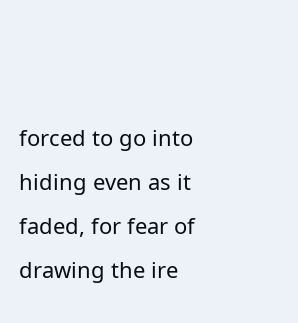forced to go into hiding even as it faded, for fear of drawing the ire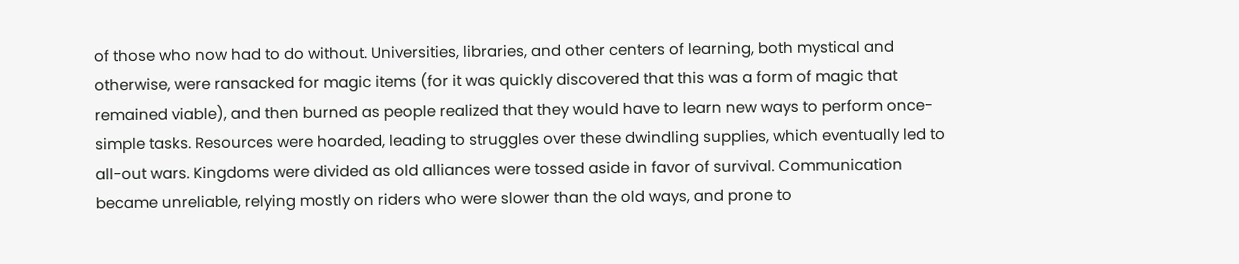of those who now had to do without. Universities, libraries, and other centers of learning, both mystical and otherwise, were ransacked for magic items (for it was quickly discovered that this was a form of magic that remained viable), and then burned as people realized that they would have to learn new ways to perform once-simple tasks. Resources were hoarded, leading to struggles over these dwindling supplies, which eventually led to all-out wars. Kingdoms were divided as old alliances were tossed aside in favor of survival. Communication became unreliable, relying mostly on riders who were slower than the old ways, and prone to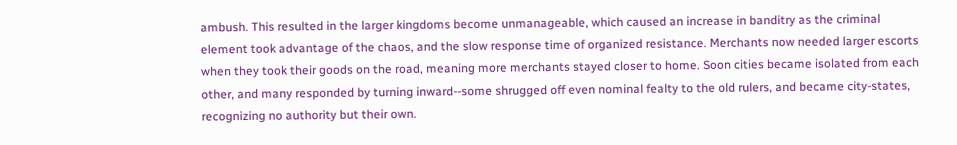ambush. This resulted in the larger kingdoms become unmanageable, which caused an increase in banditry as the criminal element took advantage of the chaos, and the slow response time of organized resistance. Merchants now needed larger escorts when they took their goods on the road, meaning more merchants stayed closer to home. Soon cities became isolated from each other, and many responded by turning inward--some shrugged off even nominal fealty to the old rulers, and became city-states, recognizing no authority but their own.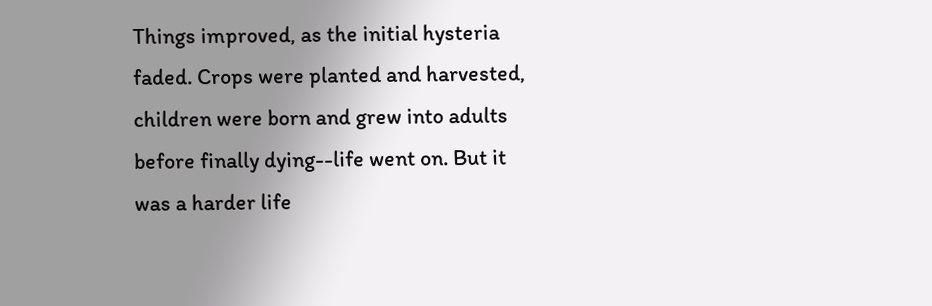Things improved, as the initial hysteria faded. Crops were planted and harvested, children were born and grew into adults before finally dying--life went on. But it was a harder life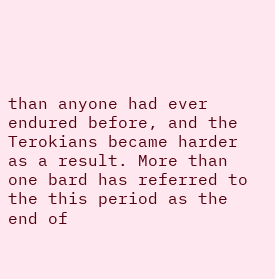than anyone had ever endured before, and the Terokians became harder as a result. More than one bard has referred to the this period as the end of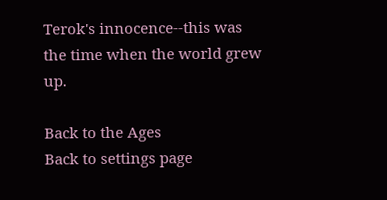Terok's innocence--this was the time when the world grew up.

Back to the Ages
Back to settings page